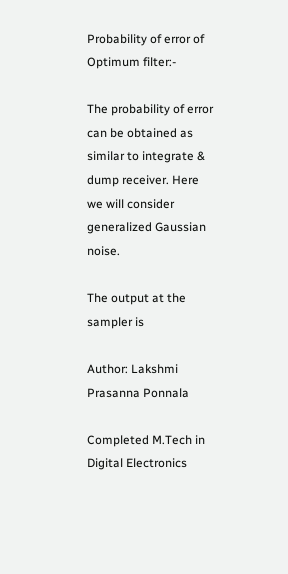Probability of error of Optimum filter:-

The probability of error can be obtained as similar to integrate & dump receiver. Here we will consider generalized Gaussian noise.

The output at the sampler is

Author: Lakshmi Prasanna Ponnala

Completed M.Tech in Digital Electronics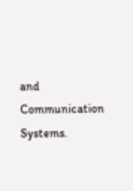and Communication Systems.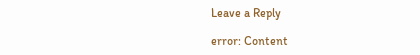Leave a Reply

error: Content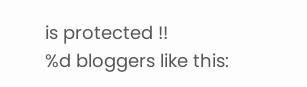is protected !!
%d bloggers like this: